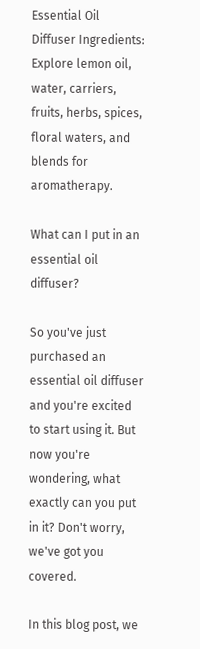Essential Oil Diffuser Ingredients: Explore lemon oil, water, carriers, fruits, herbs, spices, floral waters, and blends for aromatherapy.

What can I put in an essential oil diffuser?

So you've just purchased an essential oil diffuser and you're excited to start using it. But now you're wondering, what exactly can you put in it? Don't worry, we've got you covered.

In this blog post, we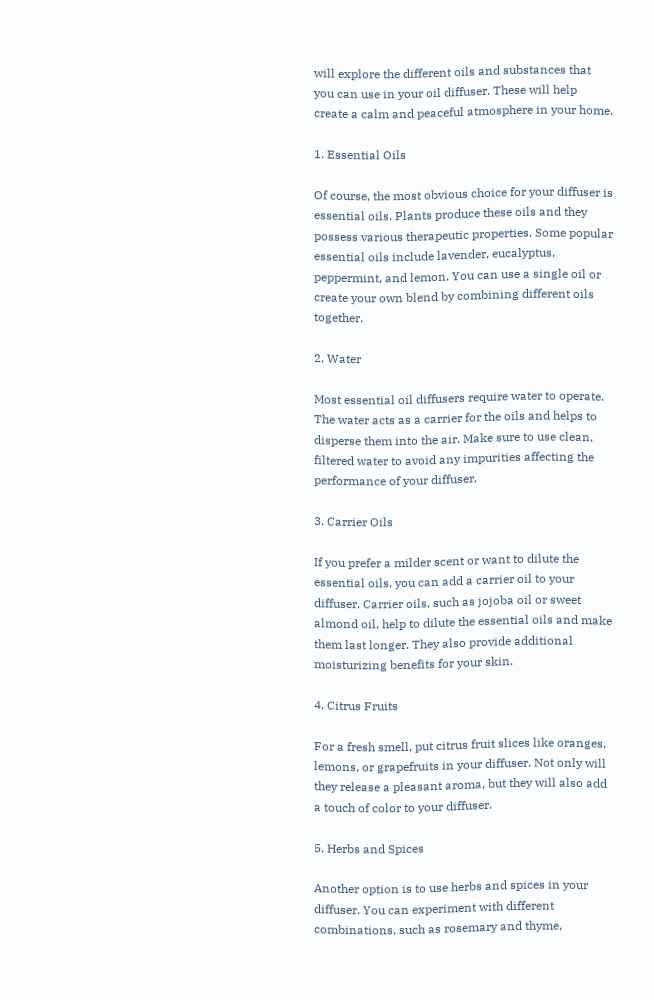will explore the different oils and substances that you can use in your oil diffuser. These will help create a calm and peaceful atmosphere in your home.

1. Essential Oils

Of course, the most obvious choice for your diffuser is essential oils. Plants produce these oils and they possess various therapeutic properties. Some popular essential oils include lavender, eucalyptus, peppermint, and lemon. You can use a single oil or create your own blend by combining different oils together.

2. Water

Most essential oil diffusers require water to operate. The water acts as a carrier for the oils and helps to disperse them into the air. Make sure to use clean, filtered water to avoid any impurities affecting the performance of your diffuser.

3. Carrier Oils

If you prefer a milder scent or want to dilute the essential oils, you can add a carrier oil to your diffuser. Carrier oils, such as jojoba oil or sweet almond oil, help to dilute the essential oils and make them last longer. They also provide additional moisturizing benefits for your skin.

4. Citrus Fruits

For a fresh smell, put citrus fruit slices like oranges, lemons, or grapefruits in your diffuser. Not only will they release a pleasant aroma, but they will also add a touch of color to your diffuser.

5. Herbs and Spices

Another option is to use herbs and spices in your diffuser. You can experiment with different combinations, such as rosemary and thyme,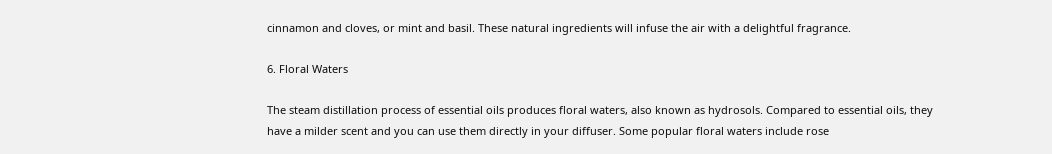cinnamon and cloves, or mint and basil. These natural ingredients will infuse the air with a delightful fragrance.

6. Floral Waters

The steam distillation process of essential oils produces floral waters, also known as hydrosols. Compared to essential oils, they have a milder scent and you can use them directly in your diffuser. Some popular floral waters include rose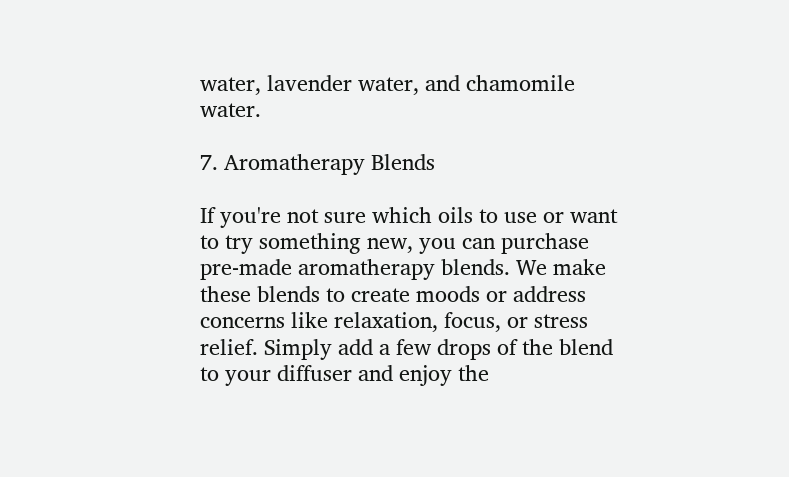water, lavender water, and chamomile water.

7. Aromatherapy Blends

If you're not sure which oils to use or want to try something new, you can purchase pre-made aromatherapy blends. We make these blends to create moods or address concerns like relaxation, focus, or stress relief. Simply add a few drops of the blend to your diffuser and enjoy the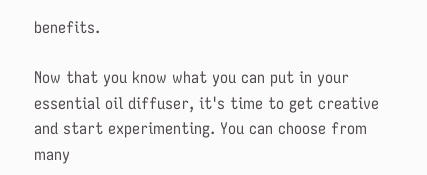benefits.

Now that you know what you can put in your essential oil diffuser, it's time to get creative and start experimenting. You can choose from many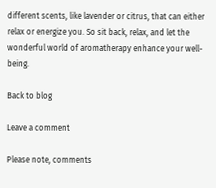different scents, like lavender or citrus, that can either relax or energize you. So sit back, relax, and let the wonderful world of aromatherapy enhance your well-being.

Back to blog

Leave a comment

Please note, comments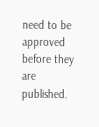need to be approved before they are published.